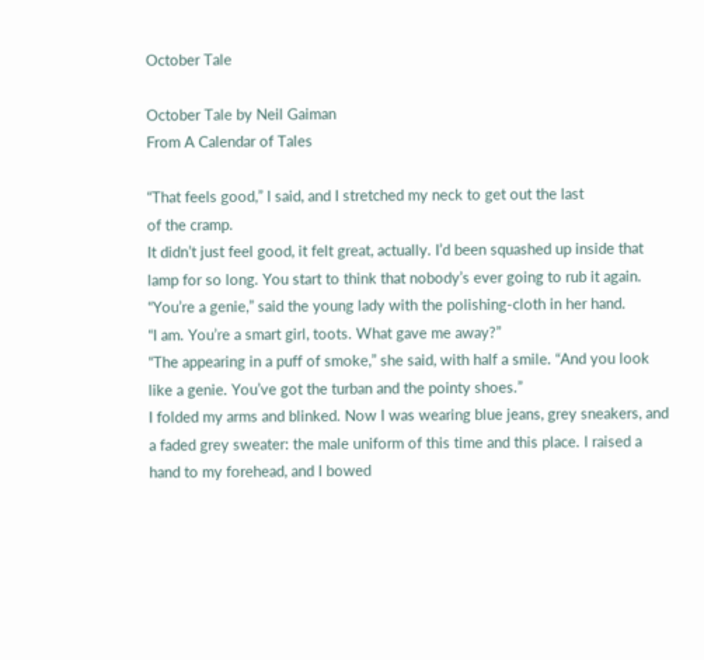October Tale

October Tale by Neil Gaiman
From A Calendar of Tales

“That feels good,” I said, and I stretched my neck to get out the last
of the cramp.
It didn’t just feel good, it felt great, actually. I’d been squashed up inside that
lamp for so long. You start to think that nobody’s ever going to rub it again.
“You’re a genie,” said the young lady with the polishing-cloth in her hand.
“I am. You’re a smart girl, toots. What gave me away?”
“The appearing in a puff of smoke,” she said, with half a smile. “And you look
like a genie. You’ve got the turban and the pointy shoes.”
I folded my arms and blinked. Now I was wearing blue jeans, grey sneakers, and
a faded grey sweater: the male uniform of this time and this place. I raised a
hand to my forehead, and I bowed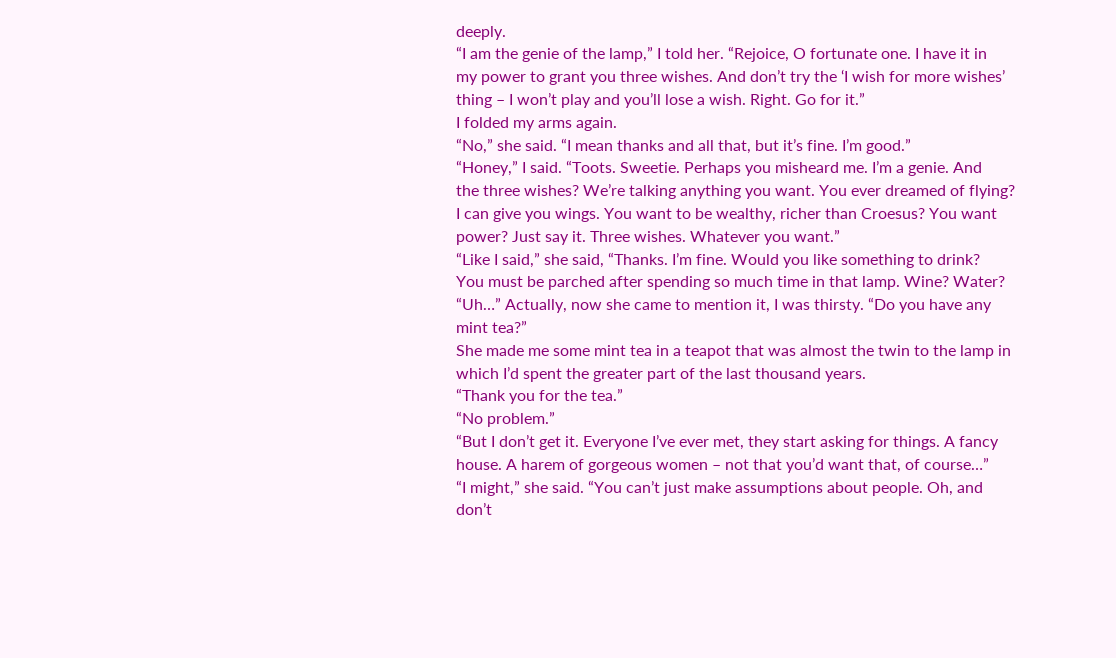deeply.
“I am the genie of the lamp,” I told her. “Rejoice, O fortunate one. I have it in
my power to grant you three wishes. And don’t try the ‘I wish for more wishes’
thing – I won’t play and you’ll lose a wish. Right. Go for it.”
I folded my arms again.
“No,” she said. “I mean thanks and all that, but it’s fine. I’m good.”
“Honey,” I said. “Toots. Sweetie. Perhaps you misheard me. I’m a genie. And
the three wishes? We’re talking anything you want. You ever dreamed of flying?
I can give you wings. You want to be wealthy, richer than Croesus? You want
power? Just say it. Three wishes. Whatever you want.”
“Like I said,” she said, “Thanks. I’m fine. Would you like something to drink?
You must be parched after spending so much time in that lamp. Wine? Water?
“Uh…” Actually, now she came to mention it, I was thirsty. “Do you have any
mint tea?”
She made me some mint tea in a teapot that was almost the twin to the lamp in
which I’d spent the greater part of the last thousand years.
“Thank you for the tea.”
“No problem.”
“But I don’t get it. Everyone I’ve ever met, they start asking for things. A fancy
house. A harem of gorgeous women – not that you’d want that, of course…”
“I might,” she said. “You can’t just make assumptions about people. Oh, and
don’t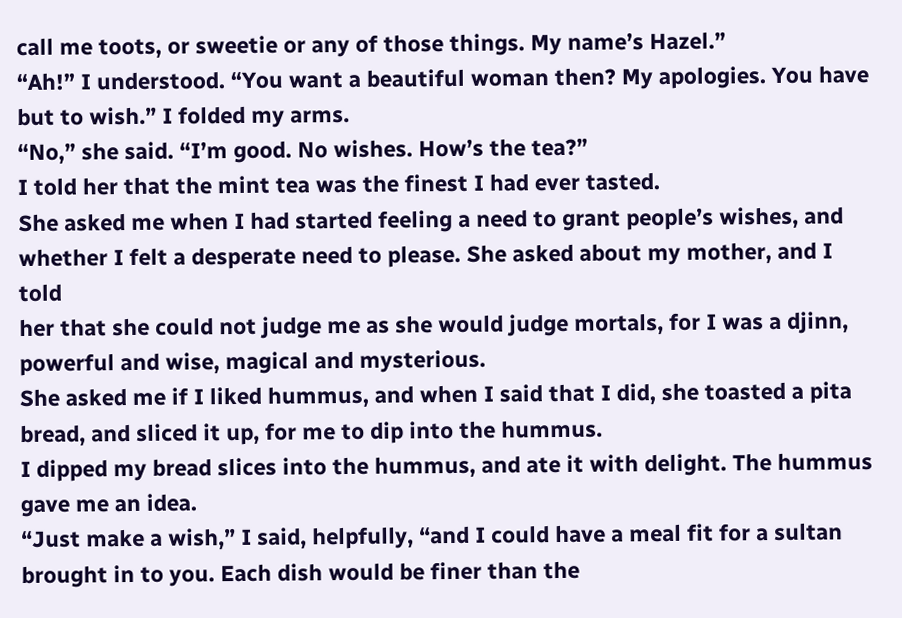call me toots, or sweetie or any of those things. My name’s Hazel.”
“Ah!” I understood. “You want a beautiful woman then? My apologies. You have
but to wish.” I folded my arms.
“No,” she said. “I’m good. No wishes. How’s the tea?”
I told her that the mint tea was the finest I had ever tasted.
She asked me when I had started feeling a need to grant people’s wishes, and
whether I felt a desperate need to please. She asked about my mother, and I told
her that she could not judge me as she would judge mortals, for I was a djinn,
powerful and wise, magical and mysterious.
She asked me if I liked hummus, and when I said that I did, she toasted a pita
bread, and sliced it up, for me to dip into the hummus.
I dipped my bread slices into the hummus, and ate it with delight. The hummus
gave me an idea.
“Just make a wish,” I said, helpfully, “and I could have a meal fit for a sultan
brought in to you. Each dish would be finer than the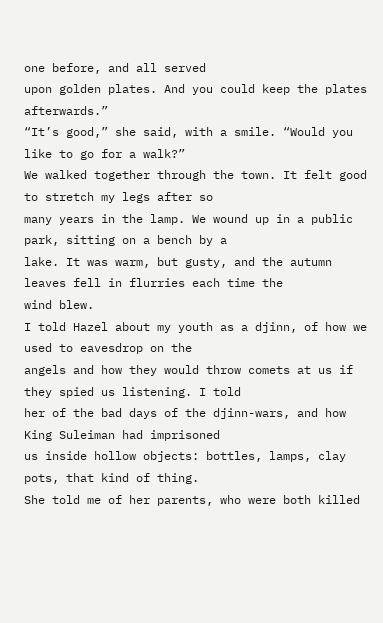one before, and all served
upon golden plates. And you could keep the plates afterwards.”
“It’s good,” she said, with a smile. “Would you like to go for a walk?”
We walked together through the town. It felt good to stretch my legs after so
many years in the lamp. We wound up in a public park, sitting on a bench by a
lake. It was warm, but gusty, and the autumn leaves fell in flurries each time the
wind blew.
I told Hazel about my youth as a djinn, of how we used to eavesdrop on the
angels and how they would throw comets at us if they spied us listening. I told
her of the bad days of the djinn-wars, and how King Suleiman had imprisoned
us inside hollow objects: bottles, lamps, clay pots, that kind of thing.
She told me of her parents, who were both killed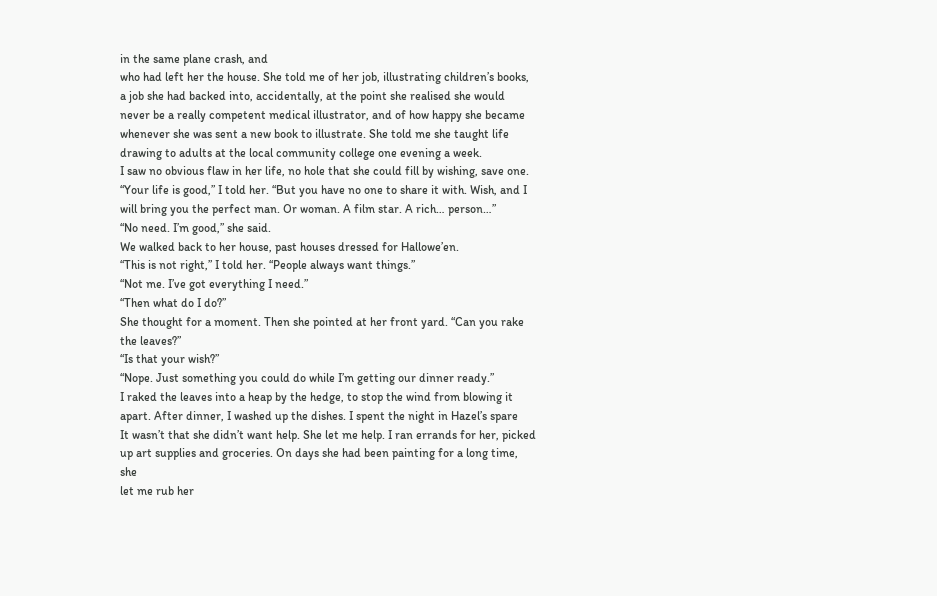in the same plane crash, and
who had left her the house. She told me of her job, illustrating children’s books,
a job she had backed into, accidentally, at the point she realised she would
never be a really competent medical illustrator, and of how happy she became
whenever she was sent a new book to illustrate. She told me she taught life
drawing to adults at the local community college one evening a week.
I saw no obvious flaw in her life, no hole that she could fill by wishing, save one.
“Your life is good,” I told her. “But you have no one to share it with. Wish, and I
will bring you the perfect man. Or woman. A film star. A rich… person…”
“No need. I’m good,” she said.
We walked back to her house, past houses dressed for Hallowe’en.
“This is not right,” I told her. “People always want things.”
“Not me. I’ve got everything I need.”
“Then what do I do?”
She thought for a moment. Then she pointed at her front yard. “Can you rake
the leaves?”
“Is that your wish?”
“Nope. Just something you could do while I’m getting our dinner ready.”
I raked the leaves into a heap by the hedge, to stop the wind from blowing it
apart. After dinner, I washed up the dishes. I spent the night in Hazel’s spare
It wasn’t that she didn’t want help. She let me help. I ran errands for her, picked
up art supplies and groceries. On days she had been painting for a long time, she
let me rub her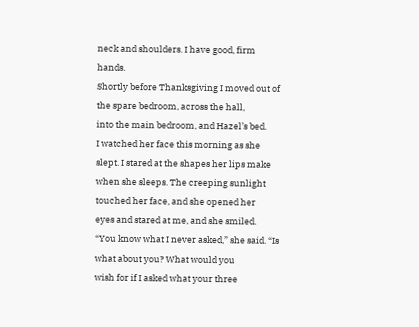neck and shoulders. I have good, firm hands.
Shortly before Thanksgiving I moved out of the spare bedroom, across the hall,
into the main bedroom, and Hazel’s bed.
I watched her face this morning as she slept. I stared at the shapes her lips make
when she sleeps. The creeping sunlight touched her face, and she opened her
eyes and stared at me, and she smiled.
“You know what I never asked,” she said. “Is what about you? What would you
wish for if I asked what your three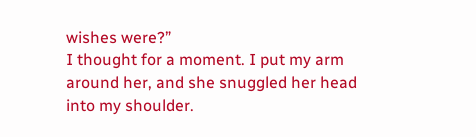wishes were?”
I thought for a moment. I put my arm around her, and she snuggled her head
into my shoulder.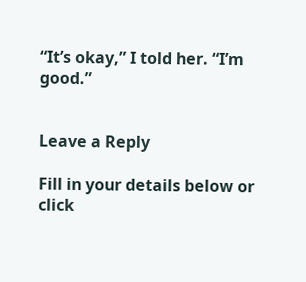“It’s okay,” I told her. “I’m good.”


Leave a Reply

Fill in your details below or click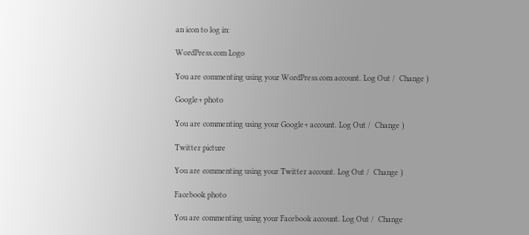an icon to log in:

WordPress.com Logo

You are commenting using your WordPress.com account. Log Out /  Change )

Google+ photo

You are commenting using your Google+ account. Log Out /  Change )

Twitter picture

You are commenting using your Twitter account. Log Out /  Change )

Facebook photo

You are commenting using your Facebook account. Log Out /  Change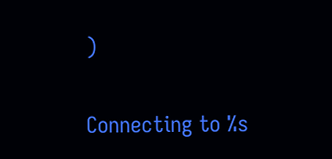)


Connecting to %s